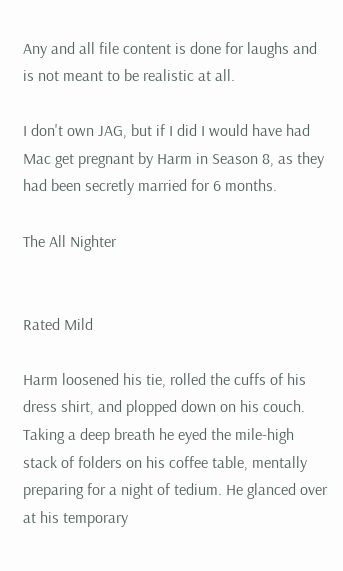Any and all file content is done for laughs and is not meant to be realistic at all.

I don't own JAG, but if I did I would have had Mac get pregnant by Harm in Season 8, as they had been secretly married for 6 months.

The All Nighter


Rated Mild

Harm loosened his tie, rolled the cuffs of his dress shirt, and plopped down on his couch. Taking a deep breath he eyed the mile-high stack of folders on his coffee table, mentally preparing for a night of tedium. He glanced over at his temporary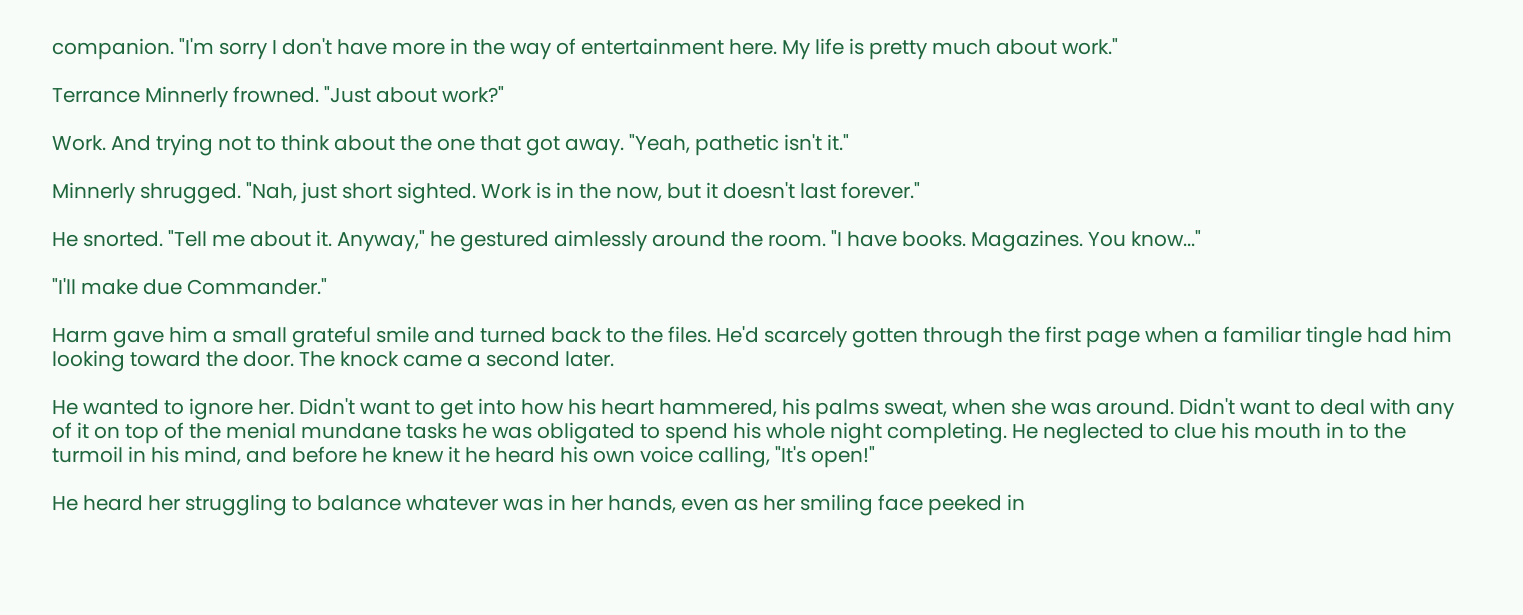companion. "I'm sorry I don't have more in the way of entertainment here. My life is pretty much about work."

Terrance Minnerly frowned. "Just about work?"

Work. And trying not to think about the one that got away. "Yeah, pathetic isn't it."

Minnerly shrugged. "Nah, just short sighted. Work is in the now, but it doesn't last forever."

He snorted. "Tell me about it. Anyway," he gestured aimlessly around the room. "I have books. Magazines. You know..."

"I'll make due Commander."

Harm gave him a small grateful smile and turned back to the files. He'd scarcely gotten through the first page when a familiar tingle had him looking toward the door. The knock came a second later.

He wanted to ignore her. Didn't want to get into how his heart hammered, his palms sweat, when she was around. Didn't want to deal with any of it on top of the menial mundane tasks he was obligated to spend his whole night completing. He neglected to clue his mouth in to the turmoil in his mind, and before he knew it he heard his own voice calling, "It's open!"

He heard her struggling to balance whatever was in her hands, even as her smiling face peeked in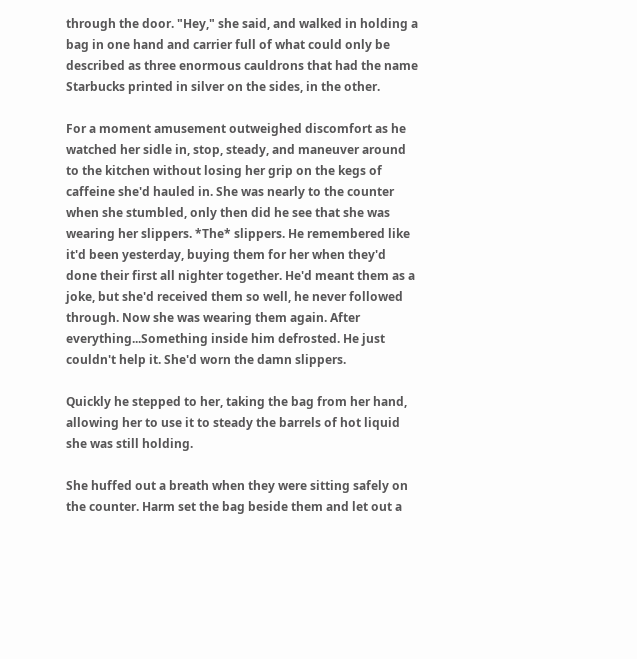through the door. "Hey," she said, and walked in holding a bag in one hand and carrier full of what could only be described as three enormous cauldrons that had the name Starbucks printed in silver on the sides, in the other.

For a moment amusement outweighed discomfort as he watched her sidle in, stop, steady, and maneuver around to the kitchen without losing her grip on the kegs of caffeine she'd hauled in. She was nearly to the counter when she stumbled, only then did he see that she was wearing her slippers. *The* slippers. He remembered like it'd been yesterday, buying them for her when they'd done their first all nighter together. He'd meant them as a joke, but she'd received them so well, he never followed through. Now she was wearing them again. After everything...Something inside him defrosted. He just couldn't help it. She'd worn the damn slippers.

Quickly he stepped to her, taking the bag from her hand, allowing her to use it to steady the barrels of hot liquid she was still holding.

She huffed out a breath when they were sitting safely on the counter. Harm set the bag beside them and let out a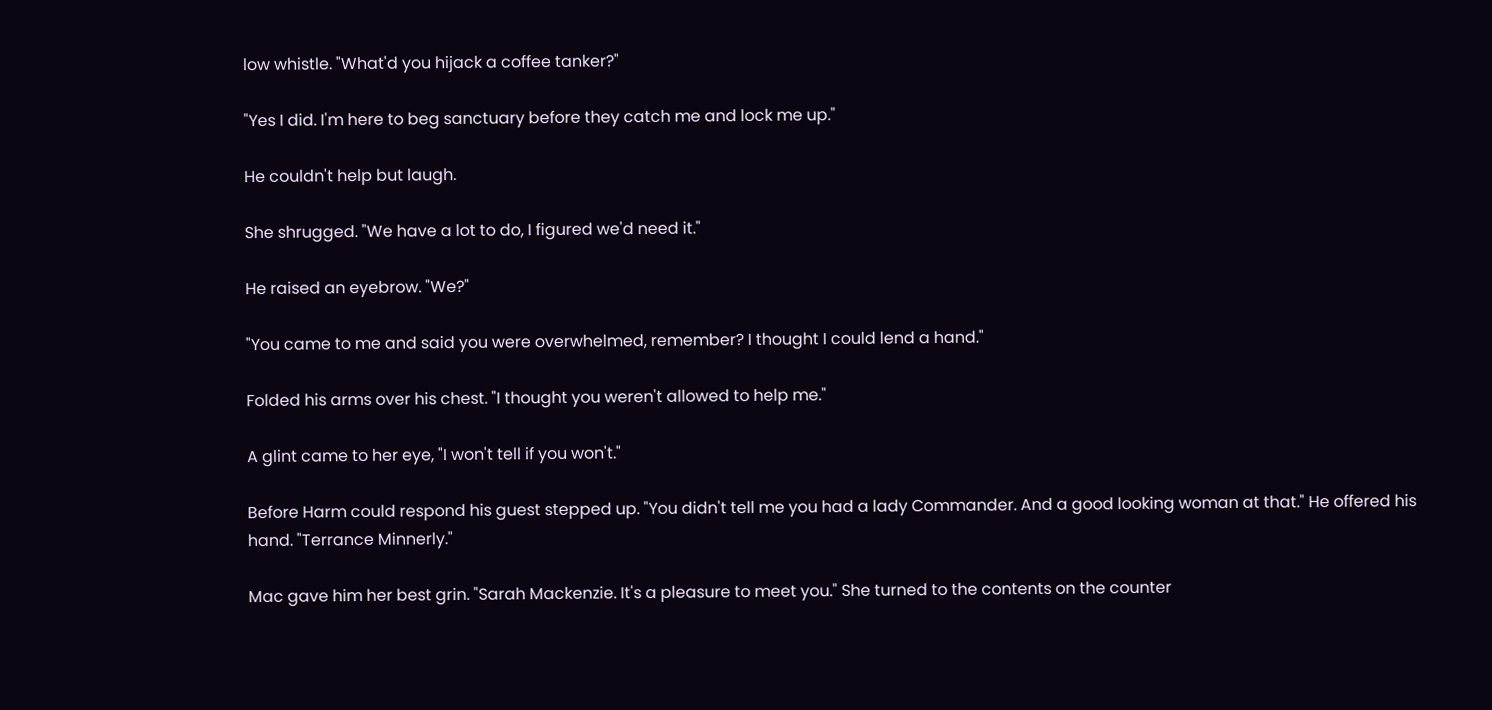low whistle. "What'd you hijack a coffee tanker?"

"Yes I did. I'm here to beg sanctuary before they catch me and lock me up."

He couldn't help but laugh.

She shrugged. "We have a lot to do, I figured we'd need it."

He raised an eyebrow. "We?"

"You came to me and said you were overwhelmed, remember? I thought I could lend a hand."

Folded his arms over his chest. "I thought you weren't allowed to help me."

A glint came to her eye, "I won't tell if you won't."

Before Harm could respond his guest stepped up. "You didn't tell me you had a lady Commander. And a good looking woman at that." He offered his hand. "Terrance Minnerly."

Mac gave him her best grin. "Sarah Mackenzie. It's a pleasure to meet you." She turned to the contents on the counter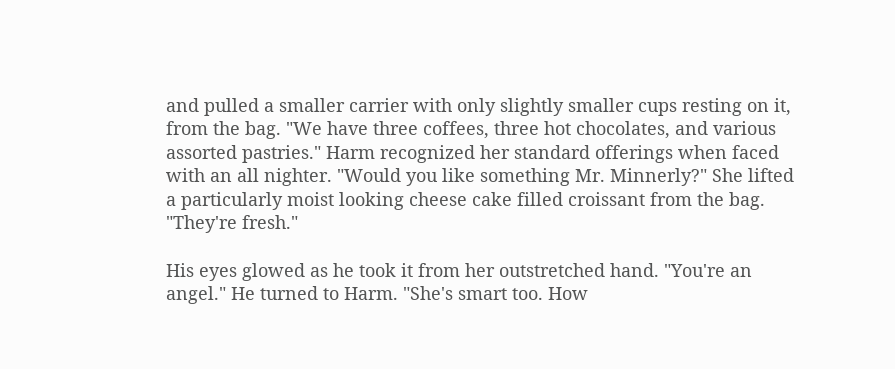and pulled a smaller carrier with only slightly smaller cups resting on it, from the bag. "We have three coffees, three hot chocolates, and various assorted pastries." Harm recognized her standard offerings when faced with an all nighter. "Would you like something Mr. Minnerly?" She lifted a particularly moist looking cheese cake filled croissant from the bag. "They're fresh."

His eyes glowed as he took it from her outstretched hand. "You're an angel." He turned to Harm. "She's smart too. How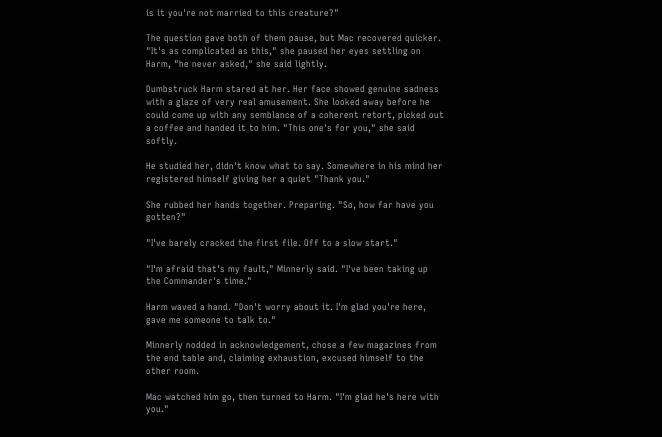is it you're not married to this creature?"

The question gave both of them pause, but Mac recovered quicker. "It's as complicated as this," she paused her eyes settling on Harm, "he never asked," she said lightly.

Dumbstruck Harm stared at her. Her face showed genuine sadness with a glaze of very real amusement. She looked away before he could come up with any semblance of a coherent retort, picked out a coffee and handed it to him. "This one's for you," she said softly.

He studied her, didn't know what to say. Somewhere in his mind her registered himself giving her a quiet "Thank you."

She rubbed her hands together. Preparing. "So, how far have you gotten?"

"I've barely cracked the first file. Off to a slow start."

"I'm afraid that's my fault," Minnerly said. "I've been taking up the Commander's time."

Harm waved a hand. "Don't worry about it. I'm glad you're here, gave me someone to talk to."

Minnerly nodded in acknowledgement, chose a few magazines from the end table and, claiming exhaustion, excused himself to the other room.

Mac watched him go, then turned to Harm. "I'm glad he's here with you."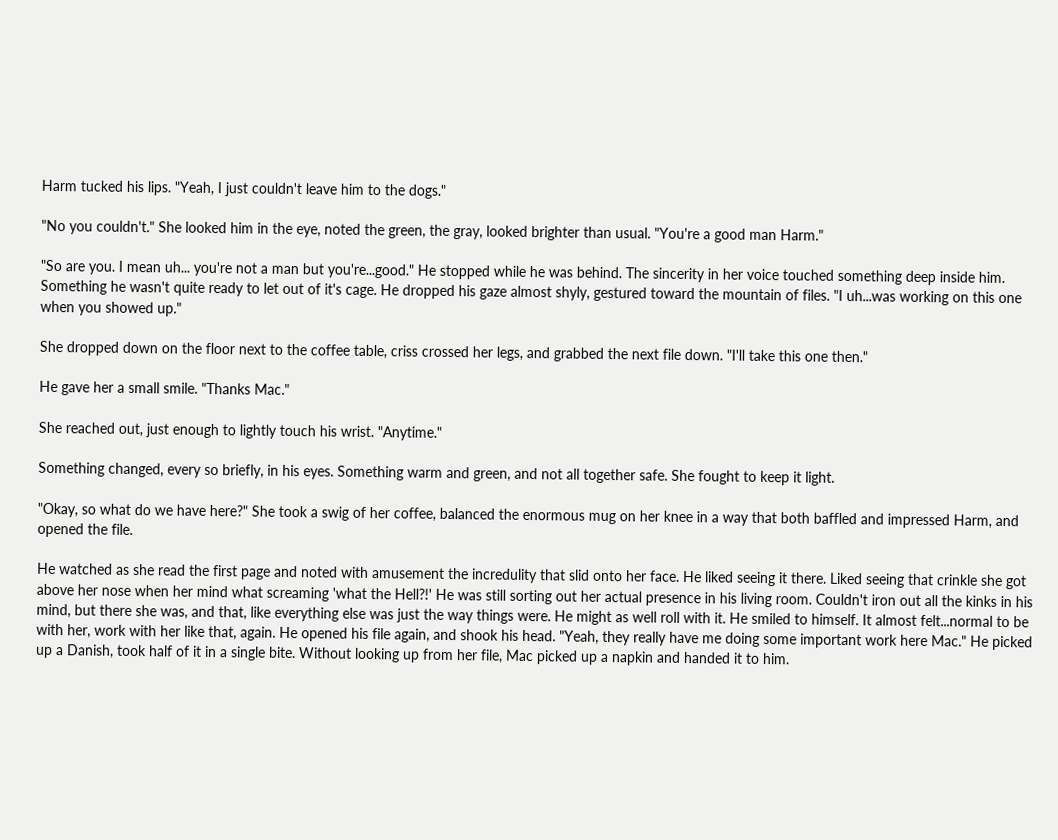Harm tucked his lips. "Yeah, I just couldn't leave him to the dogs."

"No you couldn't." She looked him in the eye, noted the green, the gray, looked brighter than usual. "You're a good man Harm."

"So are you. I mean uh... you're not a man but you're...good." He stopped while he was behind. The sincerity in her voice touched something deep inside him. Something he wasn't quite ready to let out of it's cage. He dropped his gaze almost shyly, gestured toward the mountain of files. "I uh...was working on this one when you showed up."

She dropped down on the floor next to the coffee table, criss crossed her legs, and grabbed the next file down. "I'll take this one then."

He gave her a small smile. "Thanks Mac."

She reached out, just enough to lightly touch his wrist. "Anytime."

Something changed, every so briefly, in his eyes. Something warm and green, and not all together safe. She fought to keep it light.

"Okay, so what do we have here?" She took a swig of her coffee, balanced the enormous mug on her knee in a way that both baffled and impressed Harm, and opened the file.

He watched as she read the first page and noted with amusement the incredulity that slid onto her face. He liked seeing it there. Liked seeing that crinkle she got above her nose when her mind what screaming 'what the Hell?!' He was still sorting out her actual presence in his living room. Couldn't iron out all the kinks in his mind, but there she was, and that, like everything else was just the way things were. He might as well roll with it. He smiled to himself. It almost felt...normal to be with her, work with her like that, again. He opened his file again, and shook his head. "Yeah, they really have me doing some important work here Mac." He picked up a Danish, took half of it in a single bite. Without looking up from her file, Mac picked up a napkin and handed it to him.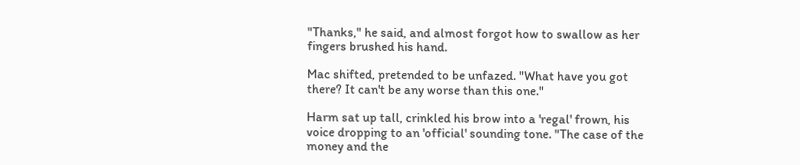"Thanks," he said, and almost forgot how to swallow as her fingers brushed his hand.

Mac shifted, pretended to be unfazed. "What have you got there? It can't be any worse than this one."

Harm sat up tall, crinkled his brow into a 'regal' frown, his voice dropping to an 'official' sounding tone. "The case of the money and the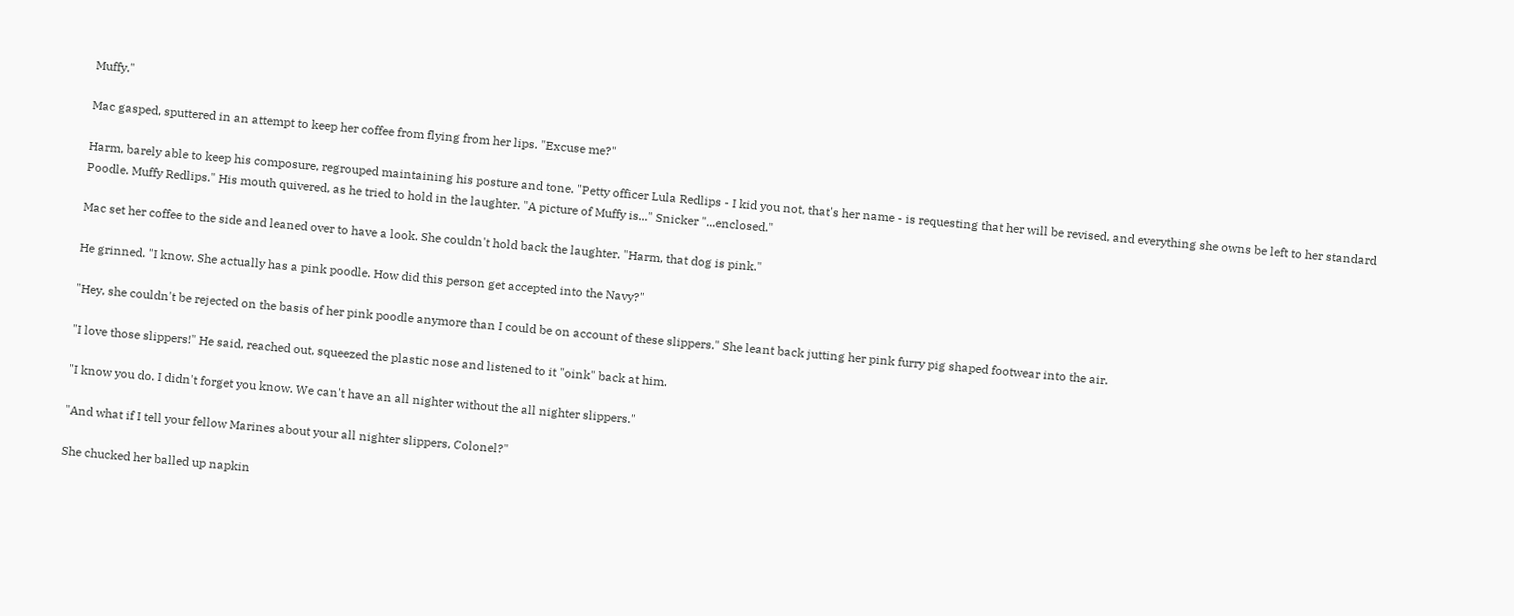Muffy."

Mac gasped, sputtered in an attempt to keep her coffee from flying from her lips. "Excuse me?"

Harm, barely able to keep his composure, regrouped maintaining his posture and tone. "Petty officer Lula Redlips - I kid you not, that's her name - is requesting that her will be revised, and everything she owns be left to her standard Poodle. Muffy Redlips." His mouth quivered, as he tried to hold in the laughter. "A picture of Muffy is..." Snicker "...enclosed."

Mac set her coffee to the side and leaned over to have a look. She couldn't hold back the laughter. "Harm, that dog is pink."

He grinned. "I know. She actually has a pink poodle. How did this person get accepted into the Navy?"

"Hey, she couldn't be rejected on the basis of her pink poodle anymore than I could be on account of these slippers." She leant back jutting her pink furry pig shaped footwear into the air.

"I love those slippers!" He said, reached out, squeezed the plastic nose and listened to it "oink" back at him.

"I know you do. I didn't forget you know. We can't have an all nighter without the all nighter slippers."

"And what if I tell your fellow Marines about your all nighter slippers, Colonel?"

She chucked her balled up napkin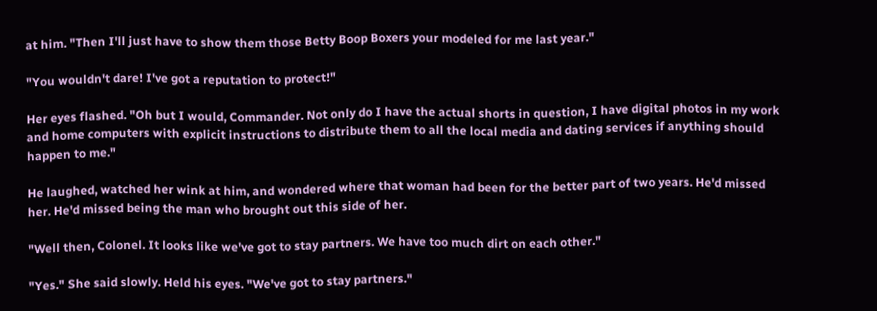at him. "Then I'll just have to show them those Betty Boop Boxers your modeled for me last year."

"You wouldn't dare! I've got a reputation to protect!"

Her eyes flashed. "Oh but I would, Commander. Not only do I have the actual shorts in question, I have digital photos in my work and home computers with explicit instructions to distribute them to all the local media and dating services if anything should happen to me."

He laughed, watched her wink at him, and wondered where that woman had been for the better part of two years. He'd missed her. He'd missed being the man who brought out this side of her.

"Well then, Colonel. It looks like we've got to stay partners. We have too much dirt on each other."

"Yes." She said slowly. Held his eyes. "We've got to stay partners."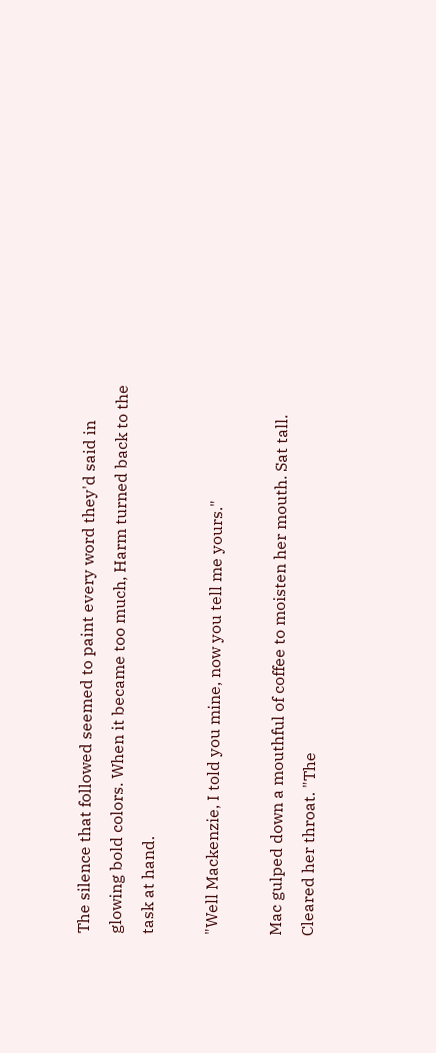The silence that followed seemed to paint every word they'd said in glowing bold colors. When it became too much, Harm turned back to the task at hand.

"Well Mackenzie, I told you mine, now you tell me yours."

Mac gulped down a mouthful of coffee to moisten her mouth. Sat tall. Cleared her throat. "The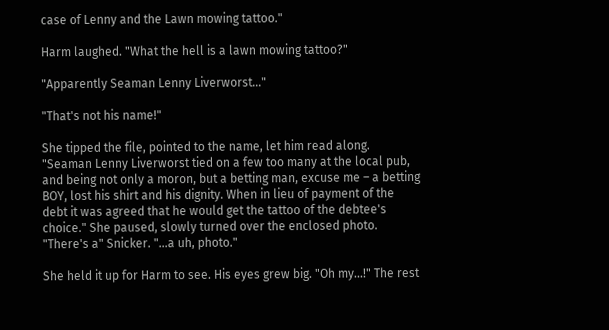case of Lenny and the Lawn mowing tattoo."

Harm laughed. "What the hell is a lawn mowing tattoo?"

"Apparently Seaman Lenny Liverworst..."

"That's not his name!"

She tipped the file, pointed to the name, let him read along. "Seaman Lenny Liverworst tied on a few too many at the local pub, and being not only a moron, but a betting man, excuse me – a betting BOY, lost his shirt and his dignity. When in lieu of payment of the debt it was agreed that he would get the tattoo of the debtee's choice." She paused, slowly turned over the enclosed photo. "There's a" Snicker. "...a uh, photo."

She held it up for Harm to see. His eyes grew big. "Oh my...!" The rest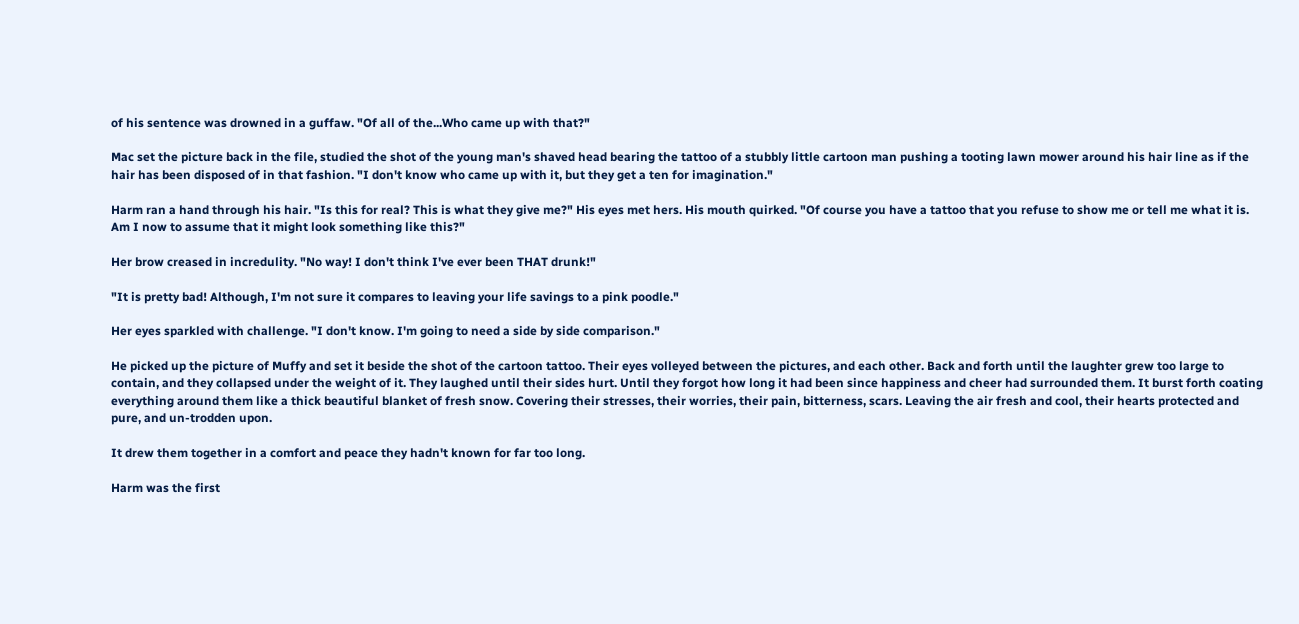of his sentence was drowned in a guffaw. "Of all of the...Who came up with that?"

Mac set the picture back in the file, studied the shot of the young man's shaved head bearing the tattoo of a stubbly little cartoon man pushing a tooting lawn mower around his hair line as if the hair has been disposed of in that fashion. "I don't know who came up with it, but they get a ten for imagination."

Harm ran a hand through his hair. "Is this for real? This is what they give me?" His eyes met hers. His mouth quirked. "Of course you have a tattoo that you refuse to show me or tell me what it is. Am I now to assume that it might look something like this?"

Her brow creased in incredulity. "No way! I don't think I've ever been THAT drunk!"

"It is pretty bad! Although, I'm not sure it compares to leaving your life savings to a pink poodle."

Her eyes sparkled with challenge. "I don't know. I'm going to need a side by side comparison."

He picked up the picture of Muffy and set it beside the shot of the cartoon tattoo. Their eyes volleyed between the pictures, and each other. Back and forth until the laughter grew too large to contain, and they collapsed under the weight of it. They laughed until their sides hurt. Until they forgot how long it had been since happiness and cheer had surrounded them. It burst forth coating everything around them like a thick beautiful blanket of fresh snow. Covering their stresses, their worries, their pain, bitterness, scars. Leaving the air fresh and cool, their hearts protected and pure, and un-trodden upon.

It drew them together in a comfort and peace they hadn't known for far too long.

Harm was the first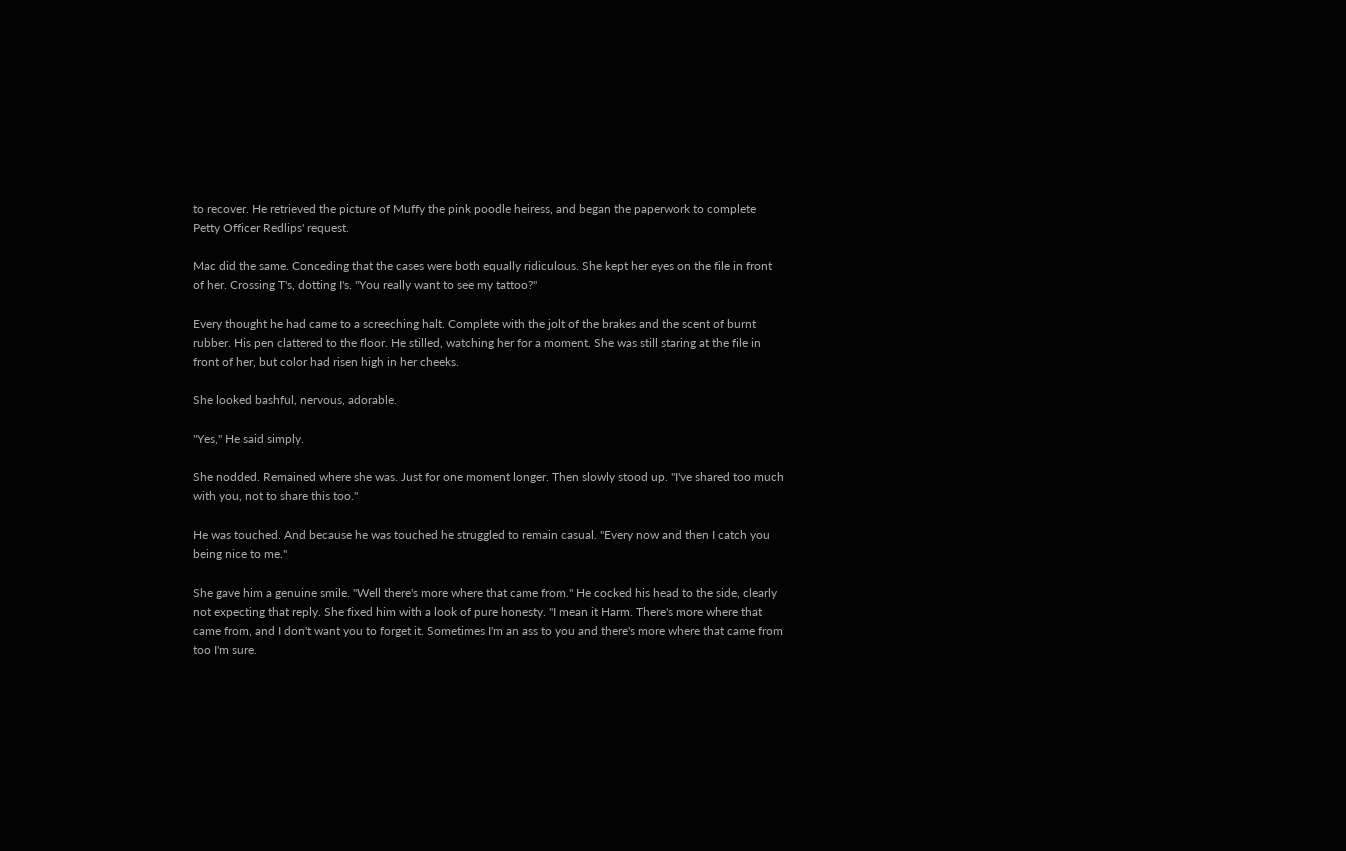to recover. He retrieved the picture of Muffy the pink poodle heiress, and began the paperwork to complete Petty Officer Redlips' request.

Mac did the same. Conceding that the cases were both equally ridiculous. She kept her eyes on the file in front of her. Crossing T's, dotting I's. "You really want to see my tattoo?"

Every thought he had came to a screeching halt. Complete with the jolt of the brakes and the scent of burnt rubber. His pen clattered to the floor. He stilled, watching her for a moment. She was still staring at the file in front of her, but color had risen high in her cheeks.

She looked bashful, nervous, adorable.

"Yes," He said simply.

She nodded. Remained where she was. Just for one moment longer. Then slowly stood up. "I've shared too much with you, not to share this too."

He was touched. And because he was touched he struggled to remain casual. "Every now and then I catch you being nice to me."

She gave him a genuine smile. "Well there's more where that came from." He cocked his head to the side, clearly not expecting that reply. She fixed him with a look of pure honesty. "I mean it Harm. There's more where that came from, and I don't want you to forget it. Sometimes I'm an ass to you and there's more where that came from too I'm sure.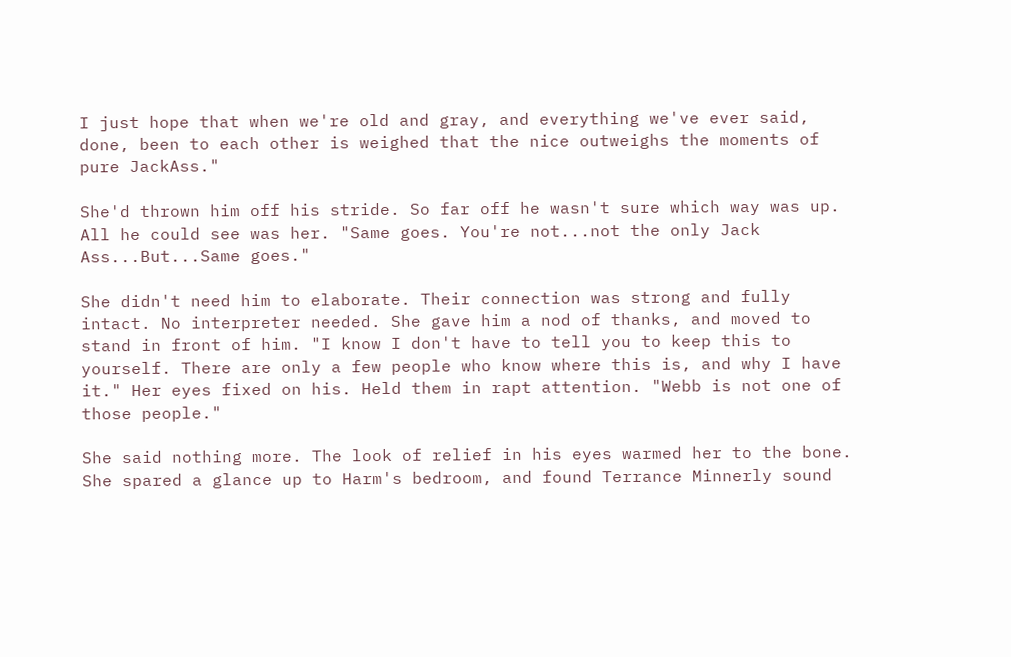I just hope that when we're old and gray, and everything we've ever said, done, been to each other is weighed that the nice outweighs the moments of pure JackAss."

She'd thrown him off his stride. So far off he wasn't sure which way was up. All he could see was her. "Same goes. You're not...not the only Jack Ass...But...Same goes."

She didn't need him to elaborate. Their connection was strong and fully intact. No interpreter needed. She gave him a nod of thanks, and moved to stand in front of him. "I know I don't have to tell you to keep this to yourself. There are only a few people who know where this is, and why I have it." Her eyes fixed on his. Held them in rapt attention. "Webb is not one of those people."

She said nothing more. The look of relief in his eyes warmed her to the bone. She spared a glance up to Harm's bedroom, and found Terrance Minnerly sound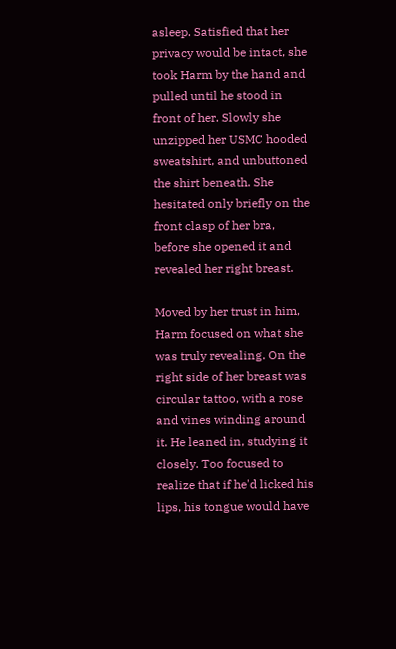asleep. Satisfied that her privacy would be intact, she took Harm by the hand and pulled until he stood in front of her. Slowly she unzipped her USMC hooded sweatshirt, and unbuttoned the shirt beneath. She hesitated only briefly on the front clasp of her bra, before she opened it and revealed her right breast.

Moved by her trust in him, Harm focused on what she was truly revealing. On the right side of her breast was circular tattoo, with a rose and vines winding around it. He leaned in, studying it closely. Too focused to realize that if he'd licked his lips, his tongue would have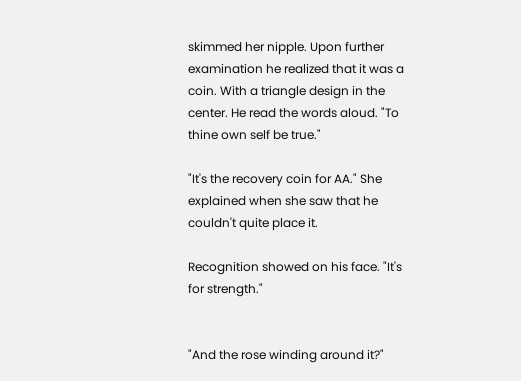skimmed her nipple. Upon further examination he realized that it was a coin. With a triangle design in the center. He read the words aloud. "To thine own self be true."

"It's the recovery coin for AA." She explained when she saw that he couldn't quite place it.

Recognition showed on his face. "It's for strength."


"And the rose winding around it?"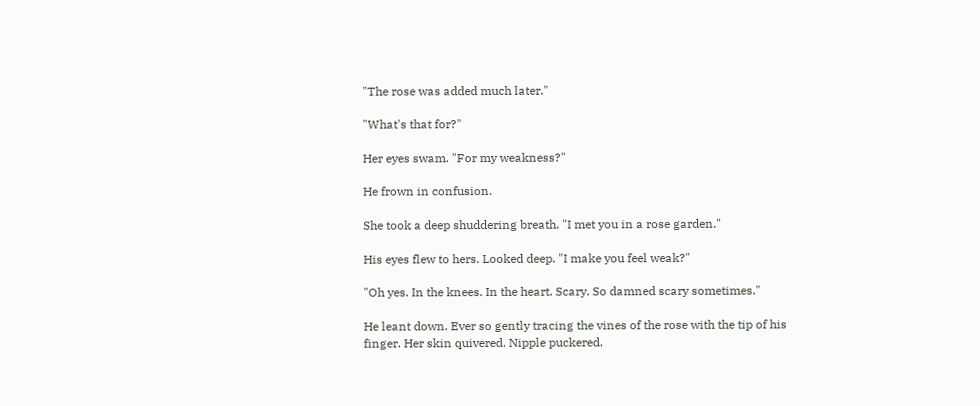"The rose was added much later."

"What's that for?"

Her eyes swam. "For my weakness?"

He frown in confusion.

She took a deep shuddering breath. "I met you in a rose garden."

His eyes flew to hers. Looked deep. "I make you feel weak?"

"Oh yes. In the knees. In the heart. Scary. So damned scary sometimes."

He leant down. Ever so gently tracing the vines of the rose with the tip of his finger. Her skin quivered. Nipple puckered.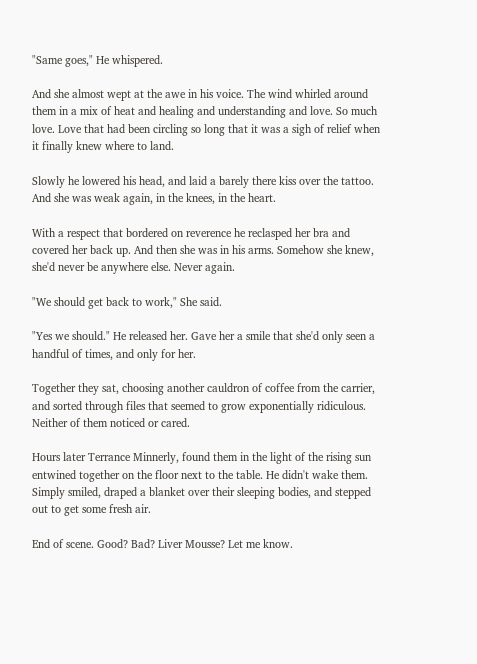"Same goes," He whispered.

And she almost wept at the awe in his voice. The wind whirled around them in a mix of heat and healing and understanding and love. So much love. Love that had been circling so long that it was a sigh of relief when it finally knew where to land.

Slowly he lowered his head, and laid a barely there kiss over the tattoo. And she was weak again, in the knees, in the heart.

With a respect that bordered on reverence he reclasped her bra and covered her back up. And then she was in his arms. Somehow she knew, she'd never be anywhere else. Never again.

"We should get back to work," She said.

"Yes we should." He released her. Gave her a smile that she'd only seen a handful of times, and only for her.

Together they sat, choosing another cauldron of coffee from the carrier, and sorted through files that seemed to grow exponentially ridiculous. Neither of them noticed or cared.

Hours later Terrance Minnerly, found them in the light of the rising sun entwined together on the floor next to the table. He didn't wake them. Simply smiled, draped a blanket over their sleeping bodies, and stepped out to get some fresh air.

End of scene. Good? Bad? Liver Mousse? Let me know.